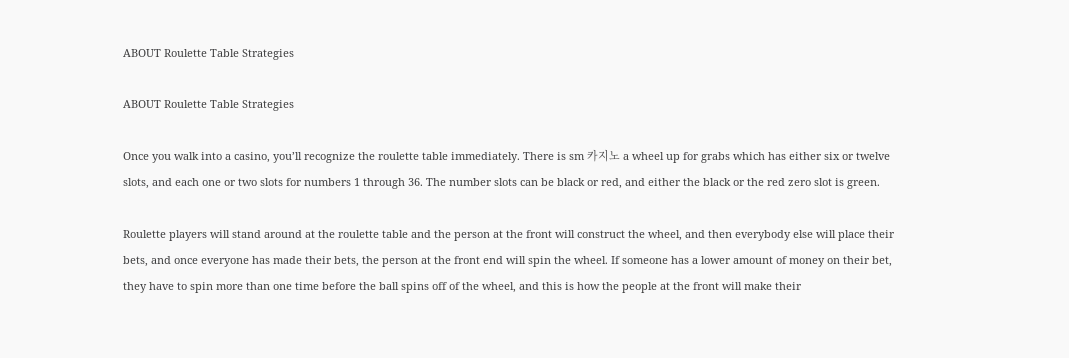ABOUT Roulette Table Strategies

ABOUT Roulette Table Strategies

Once you walk into a casino, you’ll recognize the roulette table immediately. There is sm 카지노 a wheel up for grabs which has either six or twelve slots, and each one or two slots for numbers 1 through 36. The number slots can be black or red, and either the black or the red zero slot is green.

Roulette players will stand around at the roulette table and the person at the front will construct the wheel, and then everybody else will place their bets, and once everyone has made their bets, the person at the front end will spin the wheel. If someone has a lower amount of money on their bet, they have to spin more than one time before the ball spins off of the wheel, and this is how the people at the front will make their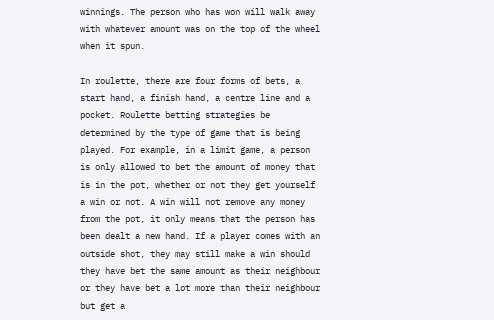winnings. The person who has won will walk away with whatever amount was on the top of the wheel when it spun.

In roulette, there are four forms of bets, a start hand, a finish hand, a centre line and a pocket. Roulette betting strategies be determined by the type of game that is being played. For example, in a limit game, a person is only allowed to bet the amount of money that is in the pot, whether or not they get yourself a win or not. A win will not remove any money from the pot, it only means that the person has been dealt a new hand. If a player comes with an outside shot, they may still make a win should they have bet the same amount as their neighbour or they have bet a lot more than their neighbour but get a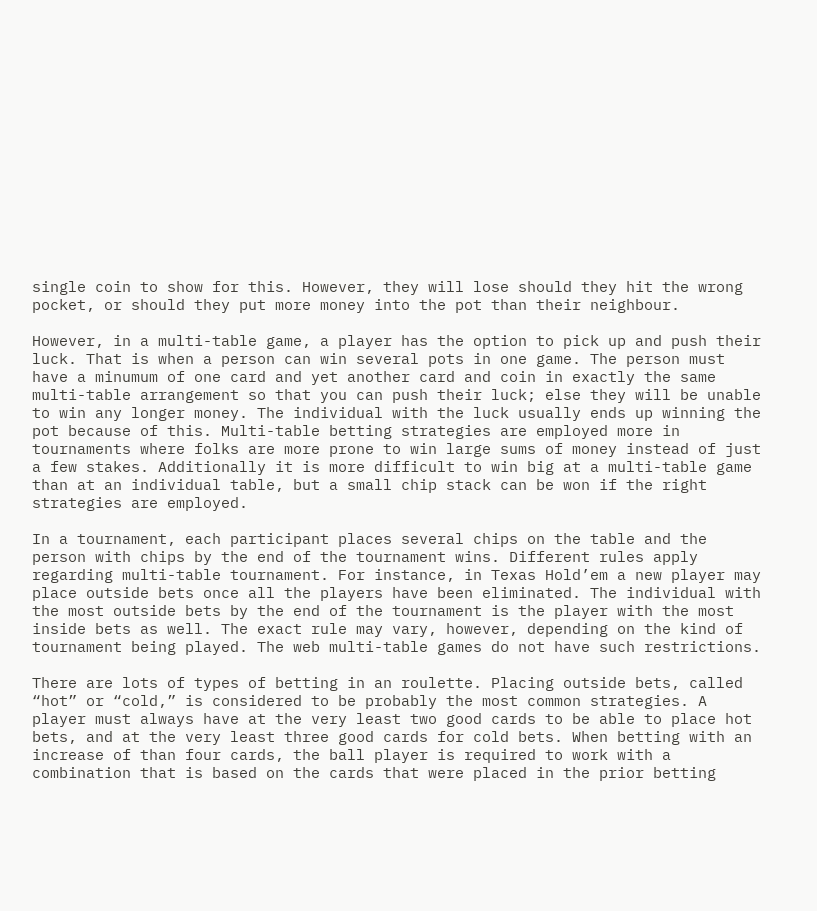single coin to show for this. However, they will lose should they hit the wrong pocket, or should they put more money into the pot than their neighbour.

However, in a multi-table game, a player has the option to pick up and push their luck. That is when a person can win several pots in one game. The person must have a minumum of one card and yet another card and coin in exactly the same multi-table arrangement so that you can push their luck; else they will be unable to win any longer money. The individual with the luck usually ends up winning the pot because of this. Multi-table betting strategies are employed more in tournaments where folks are more prone to win large sums of money instead of just a few stakes. Additionally it is more difficult to win big at a multi-table game than at an individual table, but a small chip stack can be won if the right strategies are employed.

In a tournament, each participant places several chips on the table and the person with chips by the end of the tournament wins. Different rules apply regarding multi-table tournament. For instance, in Texas Hold’em a new player may place outside bets once all the players have been eliminated. The individual with the most outside bets by the end of the tournament is the player with the most inside bets as well. The exact rule may vary, however, depending on the kind of tournament being played. The web multi-table games do not have such restrictions.

There are lots of types of betting in an roulette. Placing outside bets, called “hot” or “cold,” is considered to be probably the most common strategies. A player must always have at the very least two good cards to be able to place hot bets, and at the very least three good cards for cold bets. When betting with an increase of than four cards, the ball player is required to work with a combination that is based on the cards that were placed in the prior betting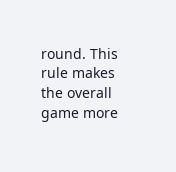round. This rule makes the overall game more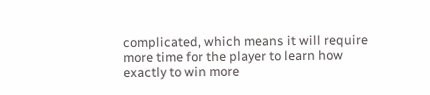complicated, which means it will require more time for the player to learn how exactly to win more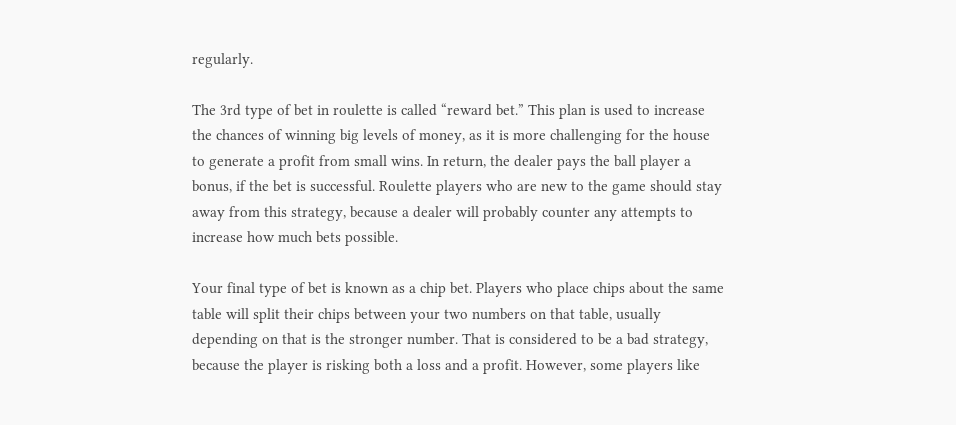regularly.

The 3rd type of bet in roulette is called “reward bet.” This plan is used to increase the chances of winning big levels of money, as it is more challenging for the house to generate a profit from small wins. In return, the dealer pays the ball player a bonus, if the bet is successful. Roulette players who are new to the game should stay away from this strategy, because a dealer will probably counter any attempts to increase how much bets possible.

Your final type of bet is known as a chip bet. Players who place chips about the same table will split their chips between your two numbers on that table, usually depending on that is the stronger number. That is considered to be a bad strategy, because the player is risking both a loss and a profit. However, some players like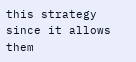this strategy since it allows them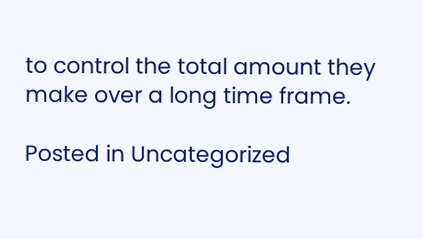to control the total amount they make over a long time frame.

Posted in Uncategorized